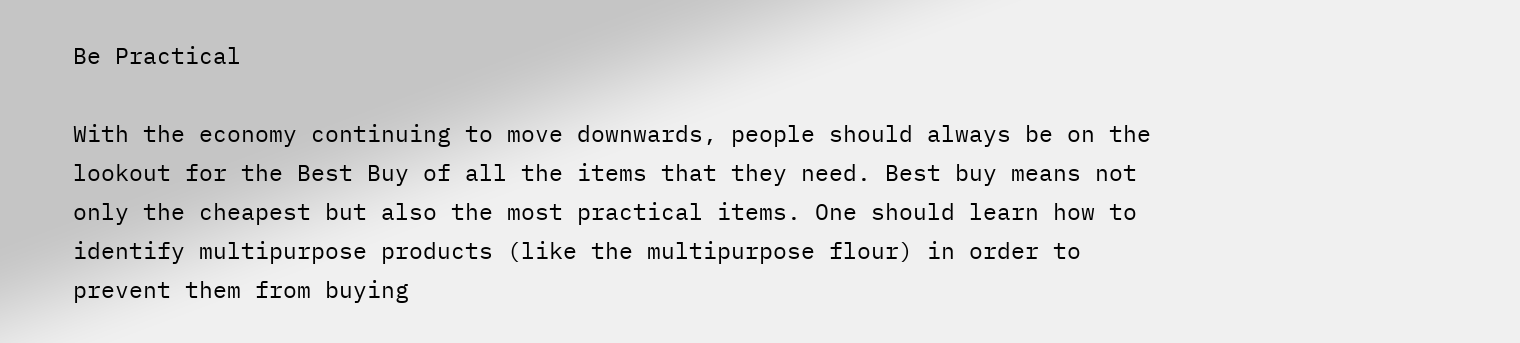Be Practical

With the economy continuing to move downwards, people should always be on the lookout for the Best Buy of all the items that they need. Best buy means not only the cheapest but also the most practical items. One should learn how to identify multipurpose products (like the multipurpose flour) in order to prevent them from buying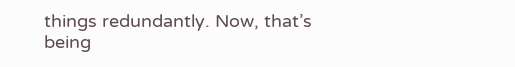things redundantly. Now, that’s being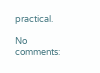practical.

No comments: